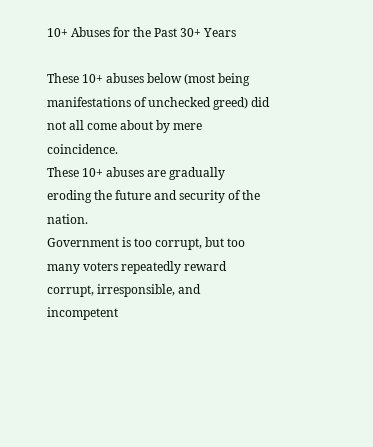10+ Abuses for the Past 30+ Years

These 10+ abuses below (most being manifestations of unchecked greed) did not all come about by mere coincidence.
These 10+ abuses are gradually eroding the future and security of the nation.
Government is too corrupt, but too many voters repeatedly reward corrupt, irresponsible, and incompetent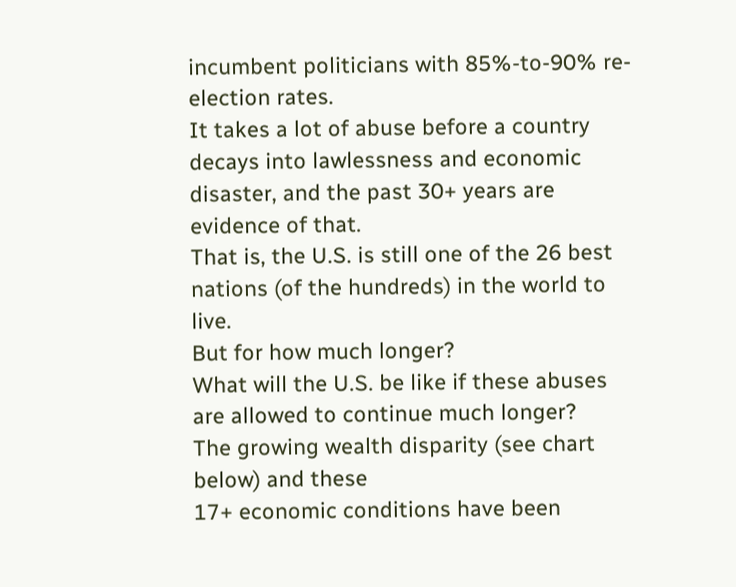incumbent politicians with 85%-to-90% re-election rates.
It takes a lot of abuse before a country decays into lawlessness and economic disaster, and the past 30+ years are evidence of that.
That is, the U.S. is still one of the 26 best nations (of the hundreds) in the world to live.
But for how much longer?
What will the U.S. be like if these abuses are allowed to continue much longer?
The growing wealth disparity (see chart below) and these
17+ economic conditions have been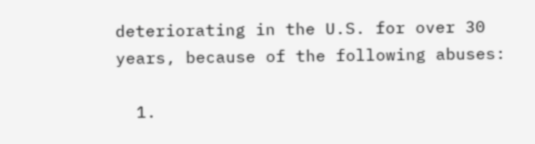deteriorating in the U.S. for over 30 years, because of the following abuses:

  1.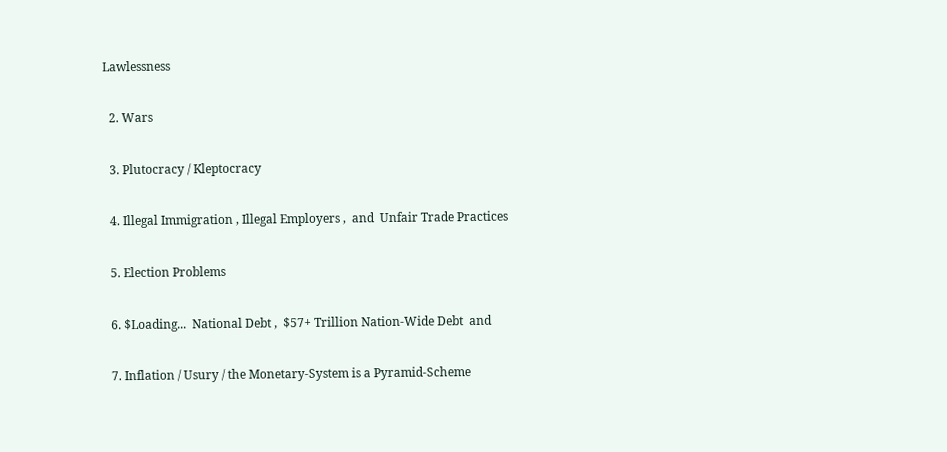Lawlessness

  2. Wars

  3. Plutocracy / Kleptocracy

  4. Illegal Immigration , Illegal Employers ,  and  Unfair Trade Practices

  5. Election Problems

  6. $Loading...  National Debt ,  $57+ Trillion Nation-Wide Debt  and

  7. Inflation / Usury / the Monetary-System is a Pyramid-Scheme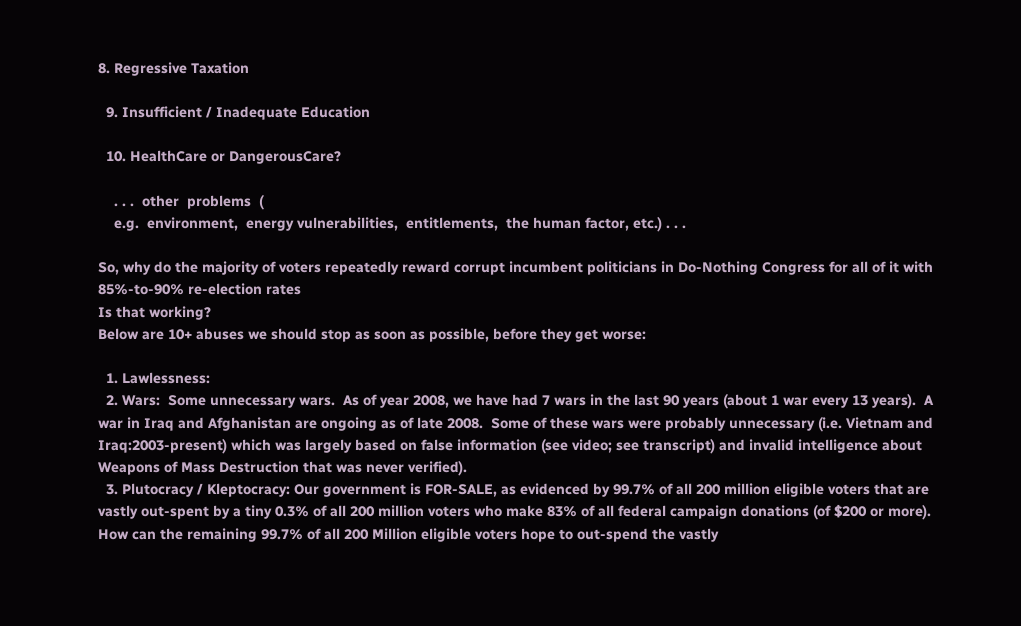8. Regressive Taxation

  9. Insufficient / Inadequate Education

  10. HealthCare or DangerousCare?

    . . .  other  problems  (
    e.g.  environment,  energy vulnerabilities,  entitlements,  the human factor, etc.) . . .

So, why do the majority of voters repeatedly reward corrupt incumbent politicians in Do-Nothing Congress for all of it with 85%-to-90% re-election rates
Is that working?
Below are 10+ abuses we should stop as soon as possible, before they get worse:

  1. Lawlessness:
  2. Wars:  Some unnecessary wars.  As of year 2008, we have had 7 wars in the last 90 years (about 1 war every 13 years).  A war in Iraq and Afghanistan are ongoing as of late 2008.  Some of these wars were probably unnecessary (i.e. Vietnam and Iraq:2003-present) which was largely based on false information (see video; see transcript) and invalid intelligence about Weapons of Mass Destruction that was never verified).
  3. Plutocracy / Kleptocracy: Our government is FOR-SALE, as evidenced by 99.7% of all 200 million eligible voters that are vastly out-spent by a tiny 0.3% of all 200 million voters who make 83% of all federal campaign donations (of $200 or more).  How can the remaining 99.7% of all 200 Million eligible voters hope to out-spend the vastly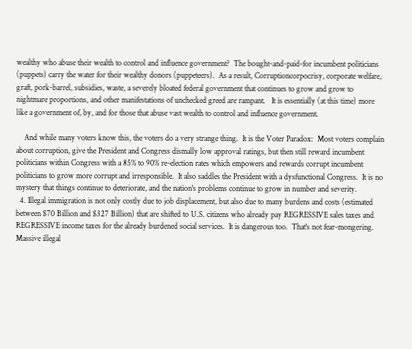wealthy who abuse their wealth to control and influence government?  The bought-and-paid-for incumbent politicians (puppets) carry the water for their wealthy donors (puppeteers).  As a result, Corruptioncorpocrisy, corporate welfare, graft, pork-barrel, subsidies, waste, a severely bloated federal government that continues to grow and grow to nightmare proportions, and other manifestations of unchecked greed are rampant.   It is essentially (at this time) more like a government of, by, and for those that abuse vast wealth to control and influence government.

    And while many voters know this, the voters do a very strange thing.  It is the Voter Paradox:  Most voters complain about corruption, give the President and Congress dismally low approval ratings, but then still reward incumbent politicians within Congress with a 85% to 90% re-election rates which empowers and rewards corrupt incumbent politicians to grow more corrupt and irresponsible.  It also saddles the President with a dysfunctional Congress.  It is no mystery that things continue to deteriorate, and the nation's problems continue to grow in number and severity.
  4. Illegal immigration is not only costly due to job displacement, but also due to many burdens and costs (estimated between $70 Billion and $327 Billion) that are shifted to U.S. citizens who already pay REGRESSIVE sales taxes and REGRESSIVE income taxes for the already burdened social services.  It is dangerous too.  That's not fear-mongering.  Massive illegal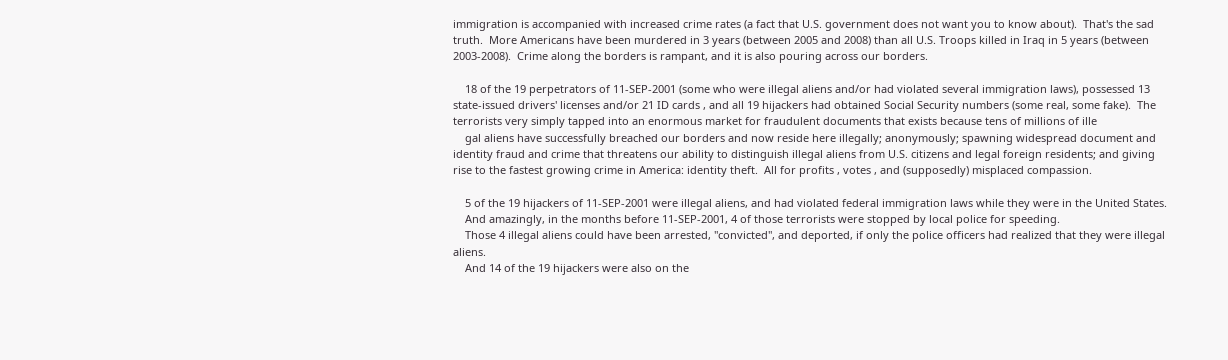immigration is accompanied with increased crime rates (a fact that U.S. government does not want you to know about).  That's the sad truth.  More Americans have been murdered in 3 years (between 2005 and 2008) than all U.S. Troops killed in Iraq in 5 years (between 2003-2008).  Crime along the borders is rampant, and it is also pouring across our borders.

    18 of the 19 perpetrators of 11-SEP-2001 (some who were illegal aliens and/or had violated several immigration laws), possessed 13 state-issued drivers' licenses and/or 21 ID cards , and all 19 hijackers had obtained Social Security numbers (some real, some fake).  The terrorists very simply tapped into an enormous market for fraudulent documents that exists because tens of millions of ille
    gal aliens have successfully breached our borders and now reside here illegally; anonymously; spawning widespread document and identity fraud and crime that threatens our ability to distinguish illegal aliens from U.S. citizens and legal foreign residents; and giving rise to the fastest growing crime in America: identity theft.  All for profits , votes , and (supposedly) misplaced compassion.

    5 of the 19 hijackers of 11-SEP-2001 were illegal aliens, and had violated federal immigration laws while they were in the United States.
    And amazingly, in the months before 11-SEP-2001, 4 of those terrorists were stopped by local police for speeding.
    Those 4 illegal aliens could have been arrested, "convicted", and deported, if only the police officers had realized that they were illegal aliens.
    And 14 of the 19 hijackers were also on the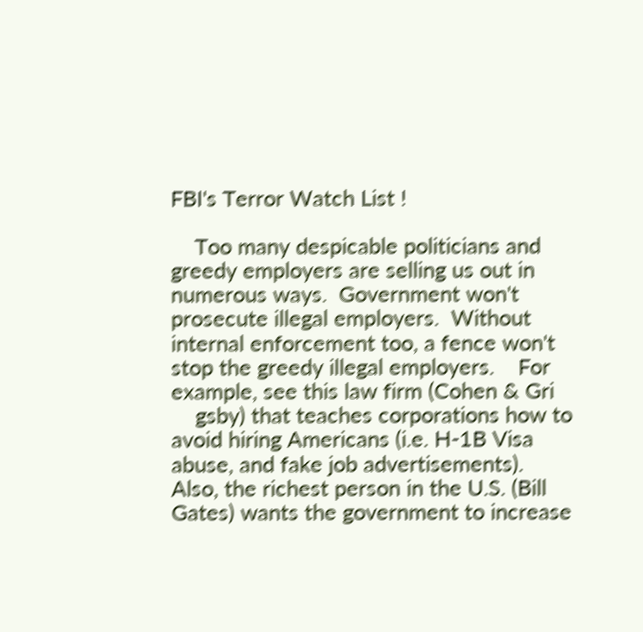FBI's Terror Watch List !

    Too many despicable politicians and greedy employers are selling us out in numerous ways.  Government won't prosecute illegal employers.  Without internal enforcement too, a fence won't stop the greedy illegal employers.    For example, see this law firm (Cohen & Gri
    gsby) that teaches corporations how to avoid hiring Americans (i.e. H-1B Visa abuse, and fake job advertisements).  Also, the richest person in the U.S. (Bill Gates) wants the government to increase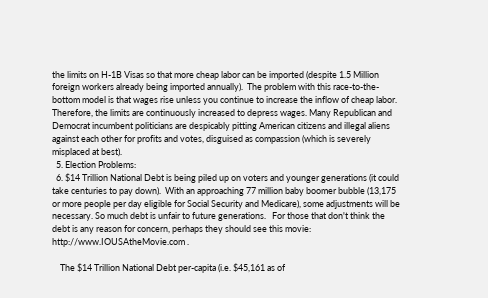the limits on H-1B Visas so that more cheap labor can be imported (despite 1.5 Million foreign workers already being imported annually).  The problem with this race-to-the-bottom model is that wages rise unless you continue to increase the inflow of cheap labor.  Therefore, the limits are continuously increased to depress wages. Many Republican and Democrat incumbent politicians are despicably pitting American citizens and illegal aliens against each other for profits and votes, disguised as compassion (which is severely misplaced at best).
  5. Election Problems:
  6. $14 Trillion National Debt is being piled up on voters and younger generations (it could take centuries to pay down).  With an approaching 77 million baby boomer bubble (13,175 or more people per day eligible for Social Security and Medicare), some adjustments will be necessary. So much debt is unfair to future generations.   For those that don't think the debt is any reason for concern, perhaps they should see this movie:  http://www.IOUSAtheMovie.com .

    The $14 Trillion National Debt per-capita (i.e. $45,161 as of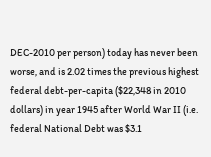DEC-2010 per person) today has never been worse, and is 2.02 times the previous highest federal debt-per-capita ($22,348 in 2010 dollars) in year 1945 after World War II (i.e. federal National Debt was $3.1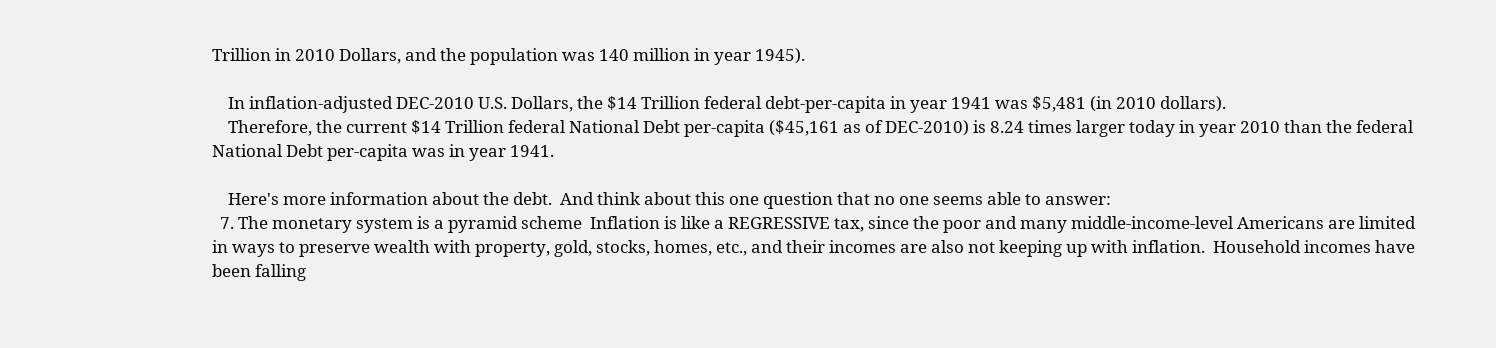Trillion in 2010 Dollars, and the population was 140 million in year 1945).

    In inflation-adjusted DEC-2010 U.S. Dollars, the $14 Trillion federal debt-per-capita in year 1941 was $5,481 (in 2010 dollars).
    Therefore, the current $14 Trillion federal National Debt per-capita ($45,161 as of DEC-2010) is 8.24 times larger today in year 2010 than the federal National Debt per-capita was in year 1941.

    Here's more information about the debt.  And think about this one question that no one seems able to answer:
  7. The monetary system is a pyramid scheme  Inflation is like a REGRESSIVE tax, since the poor and many middle-income-level Americans are limited in ways to preserve wealth with property, gold, stocks, homes, etc., and their incomes are also not keeping up with inflation.  Household incomes have been falling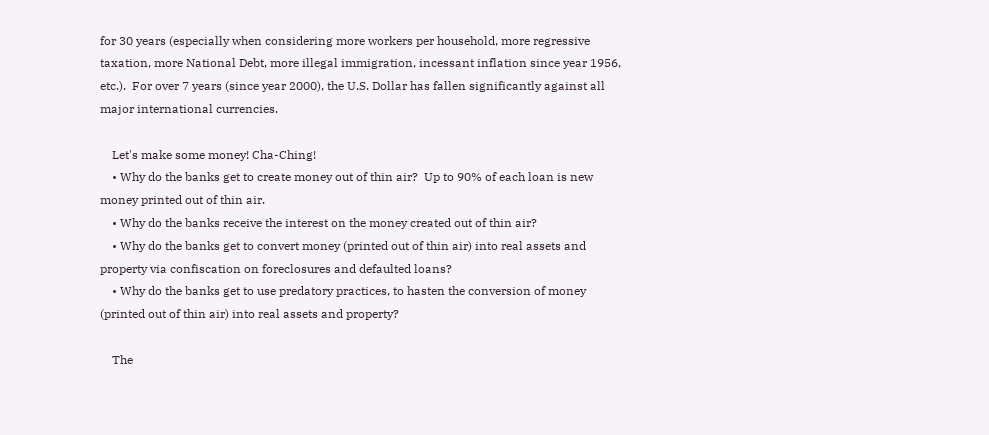for 30 years (especially when considering more workers per household, more regressive taxation, more National Debt, more illegal immigration, incessant inflation since year 1956, etc.).  For over 7 years (since year 2000), the U.S. Dollar has fallen significantly against all major international currencies.

    Let's make some money! Cha-Ching!
    • Why do the banks get to create money out of thin air?  Up to 90% of each loan is new money printed out of thin air.
    • Why do the banks receive the interest on the money created out of thin air?
    • Why do the banks get to convert money (printed out of thin air) into real assets and property via confiscation on foreclosures and defaulted loans?
    • Why do the banks get to use predatory practices, to hasten the conversion of money (printed out of thin air) into real assets and property?

    The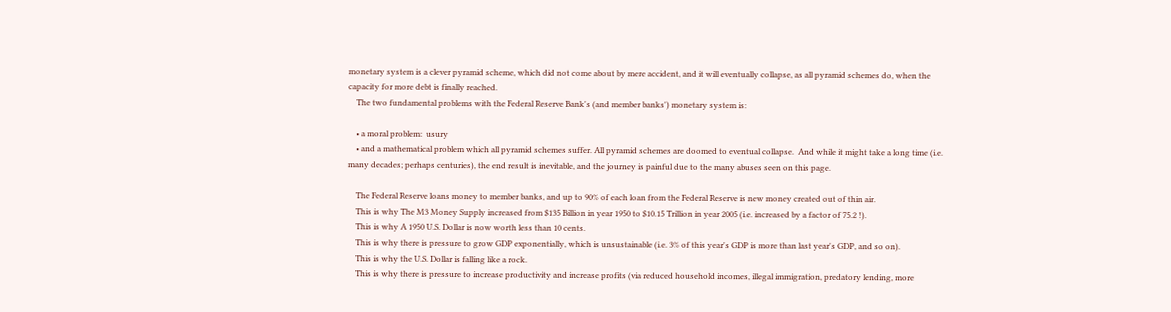monetary system is a clever pyramid scheme, which did not come about by mere accident, and it will eventually collapse, as all pyramid schemes do, when the capacity for more debt is finally reached.
    The two fundamental problems with the Federal Reserve Bank's (and member banks') monetary system is:

    • a moral problem:  usury
    • and a mathematical problem which all pyramid schemes suffer. All pyramid schemes are doomed to eventual collapse.  And while it might take a long time (i.e. many decades; perhaps centuries), the end result is inevitable, and the journey is painful due to the many abuses seen on this page.

    The Federal Reserve loans money to member banks, and up to 90% of each loan from the Federal Reserve is new money created out of thin air.
    This is why The M3 Money Supply increased from $135 Billion in year 1950 to $10.15 Trillion in year 2005 (i.e. increased by a factor of 75.2 !).
    This is why A 1950 U.S. Dollar is now worth less than 10 cents.
    This is why there is pressure to grow GDP exponentially, which is unsustainable (i.e. 3% of this year's GDP is more than last year's GDP, and so on).
    This is why the U.S. Dollar is falling like a rock.
    This is why there is pressure to increase productivity and increase profits (via reduced household incomes, illegal immigration, predatory lending, more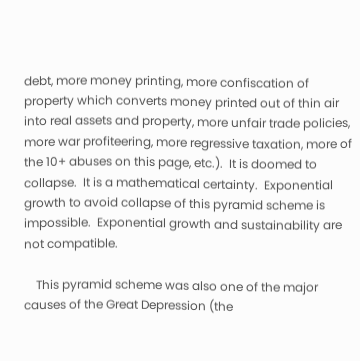debt, more money printing, more confiscation of property which converts money printed out of thin air into real assets and property, more unfair trade policies, more war profiteering, more regressive taxation, more of the 10+ abuses on this page, etc.).  It is doomed to collapse.  It is a mathematical certainty.  Exponential growth to avoid collapse of this pyramid scheme is impossible.  Exponential growth and sustainability are not compatible.

    This pyramid scheme was also one of the major causes of the Great Depression (the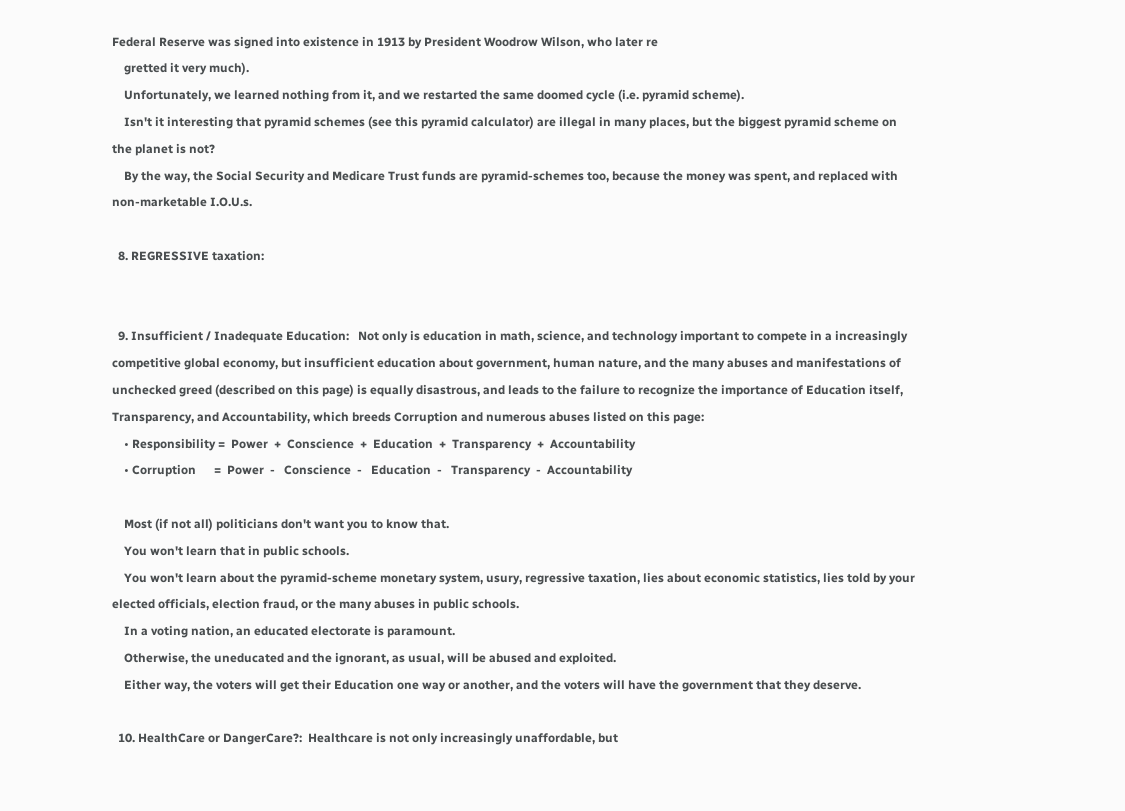Federal Reserve was signed into existence in 1913 by President Woodrow Wilson, who later re
    gretted it very much).
    Unfortunately, we learned nothing from it, and we restarted the same doomed cycle (i.e. pyramid scheme).
    Isn't it interesting that pyramid schemes (see this pyramid calculator) are illegal in many places, but the biggest pyramid scheme on the planet is not?
    By the way, the Social Security and Medicare Trust funds are pyramid-schemes too, because the money was spent, and replaced with non-marketable I.O.U.s.

  8. REGRESSIVE taxation:


  9. Insufficient / Inadequate Education:   Not only is education in math, science, and technology important to compete in a increasingly competitive global economy, but insufficient education about government, human nature, and the many abuses and manifestations of unchecked greed (described on this page) is equally disastrous, and leads to the failure to recognize the importance of Education itself, Transparency, and Accountability, which breeds Corruption and numerous abuses listed on this page:
    • Responsibility =  Power  +  Conscience  +  Education  +  Transparency  +  Accountability
    • Corruption      =  Power  -   Conscience  -   Education  -   Transparency  -  Accountability

    Most (if not all) politicians don't want you to know that.
    You won't learn that in public schools.
    You won't learn about the pyramid-scheme monetary system, usury, regressive taxation, lies about economic statistics, lies told by your elected officials, election fraud, or the many abuses in public schools.
    In a voting nation, an educated electorate is paramount.
    Otherwise, the uneducated and the ignorant, as usual, will be abused and exploited.
    Either way, the voters will get their Education one way or another, and the voters will have the government that they deserve.

  10. HealthCare or DangerCare?:  Healthcare is not only increasingly unaffordable, but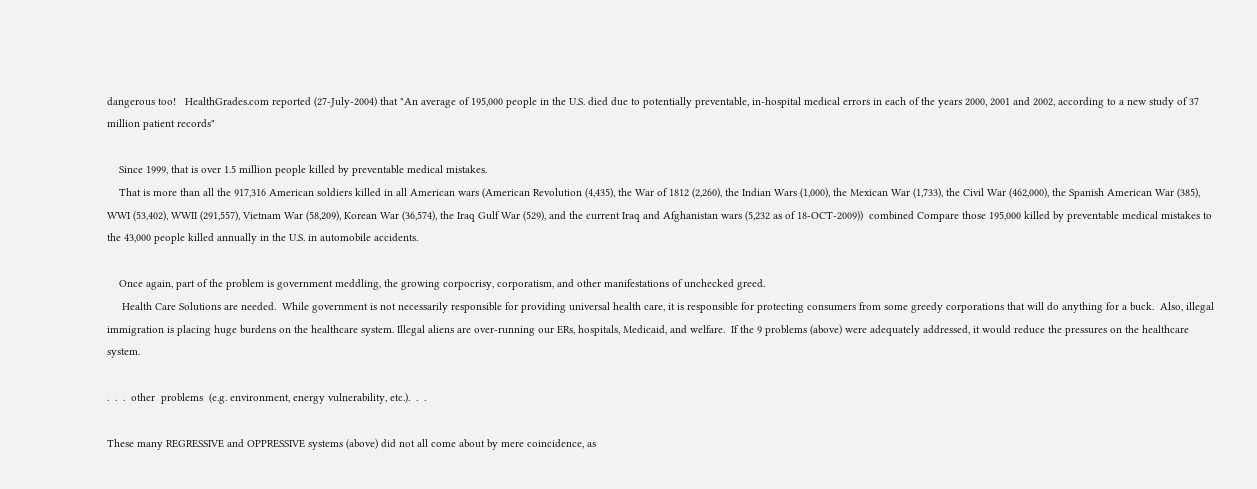dangerous too!   HealthGrades.com reported (27-July-2004) that "An average of 195,000 people in the U.S. died due to potentially preventable, in-hospital medical errors in each of the years 2000, 2001 and 2002, according to a new study of 37 million patient records"

    Since 1999, that is over 1.5 million people killed by preventable medical mistakes.
    That is more than all the 917,316 American soldiers killed in all American wars (American Revolution (4,435), the War of 1812 (2,260), the Indian Wars (1,000), the Mexican War (1,733), the Civil War (462,000), the Spanish American War (385), WWI (53,402), WWII (291,557), Vietnam War (58,209), Korean War (36,574), the Iraq Gulf War (529), and the current Iraq and Afghanistan wars (5,232 as of 18-OCT-2009))  combined Compare those 195,000 killed by preventable medical mistakes to the 43,000 people killed annually in the U.S. in automobile accidents.

    Once again, part of the problem is government meddling, the growing corpocrisy, corporatism, and other manifestations of unchecked greed.
     Health Care Solutions are needed.  While government is not necessarily responsible for providing universal health care, it is responsible for protecting consumers from some greedy corporations that will do anything for a buck.  Also, illegal immigration is placing huge burdens on the healthcare system. Illegal aliens are over-running our ERs, hospitals, Medicaid, and welfare.  If the 9 problems (above) were adequately addressed, it would reduce the pressures on the healthcare system.

.  .  .  other  problems  (e.g. environment, energy vulnerability, etc.).  .  .

These many REGRESSIVE and OPPRESSIVE systems (above) did not all come about by mere coincidence, as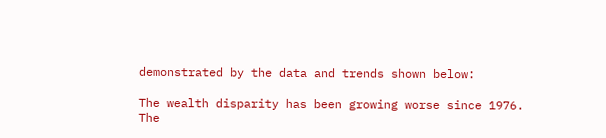demonstrated by the data and trends shown below:

The wealth disparity has been growing worse since 1976.
The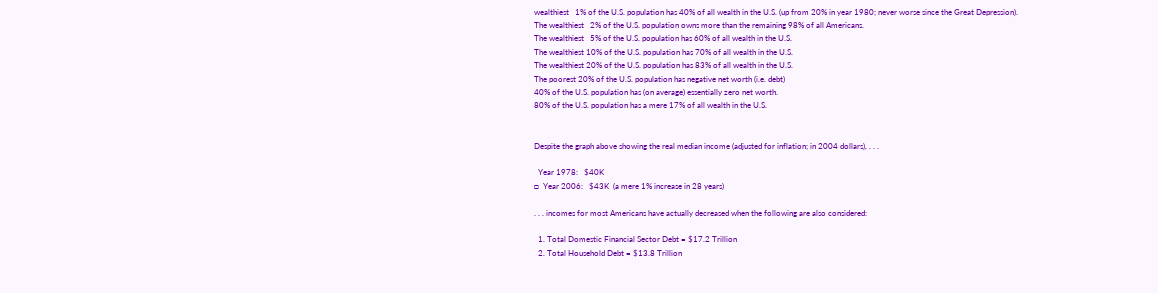wealthiest   1% of the U.S. population has 40% of all wealth in the U.S. (up from 20% in year 1980; never worse since the Great Depression).
The wealthiest   2% of the U.S. population owns more than the remaining 98% of all Americans.
The wealthiest   5% of the U.S. population has 60% of all wealth in the U.S.
The wealthiest 10% of the U.S. population has 70% of all wealth in the U.S.
The wealthiest 20% of the U.S. population has 83% of all wealth in the U.S.
The poorest 20% of the U.S. population has negative net worth (i.e. debt)
40% of the U.S. population has (on average) essentially zero net worth.
80% of the U.S. population has a mere 17% of all wealth in the U.S.


Despite the graph above showing the real median income (adjusted for inflation; in 2004 dollars), . . .

  Year 1978:   $40K
□  Year 2006:   $43K  (a mere 1% increase in 28 years)

. . . incomes for most Americans have actually decreased when the following are also considered:

  1. Total Domestic Financial Sector Debt = $17.2 Trillion
  2. Total Household Debt = $13.8 Trillion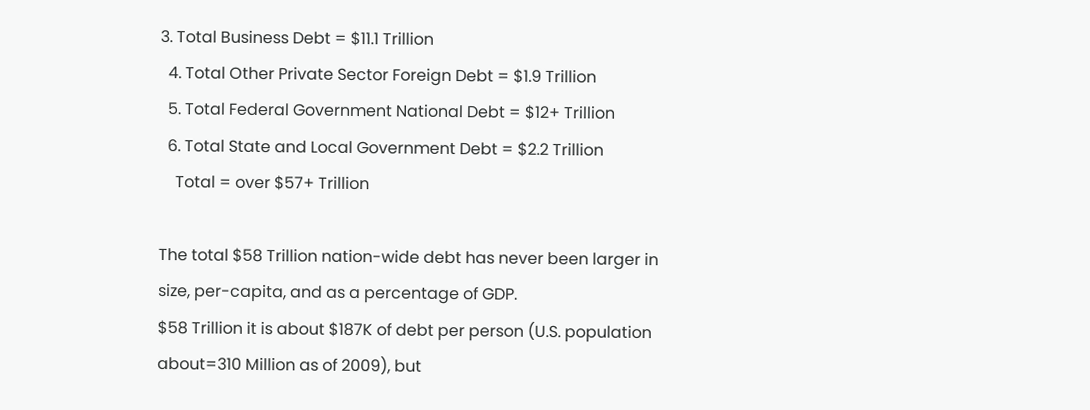3. Total Business Debt = $11.1 Trillion
  4. Total Other Private Sector Foreign Debt = $1.9 Trillion
  5. Total Federal Government National Debt = $12+ Trillion
  6. Total State and Local Government Debt = $2.2 Trillion
    Total = over $57+ Trillion

The total $58 Trillion nation-wide debt has never been larger in size, per-capita, and as a percentage of GDP.
$58 Trillion it is about $187K of debt per person (U.S. population about=310 Million as of 2009), but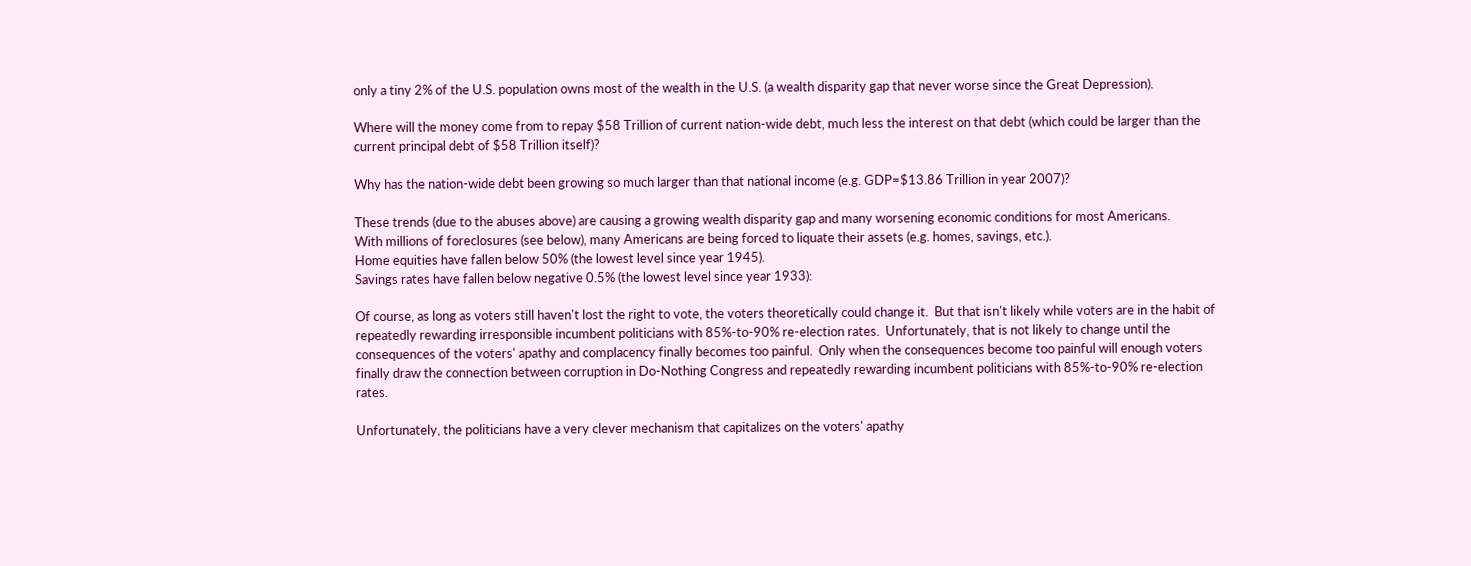only a tiny 2% of the U.S. population owns most of the wealth in the U.S. (a wealth disparity gap that never worse since the Great Depression).

Where will the money come from to repay $58 Trillion of current nation-wide debt, much less the interest on that debt (which could be larger than the current principal debt of $58 Trillion itself)?

Why has the nation-wide debt been growing so much larger than that national income (e.g. GDP=$13.86 Trillion in year 2007)?

These trends (due to the abuses above) are causing a growing wealth disparity gap and many worsening economic conditions for most Americans.
With millions of foreclosures (see below), many Americans are being forced to liquate their assets (e.g. homes, savings, etc.).
Home equities have fallen below 50% (the lowest level since year 1945).
Savings rates have fallen below negative 0.5% (the lowest level since year 1933):

Of course, as long as voters still haven't lost the right to vote, the voters theoretically could change it.  But that isn't likely while voters are in the habit of repeatedly rewarding irresponsible incumbent politicians with 85%-to-90% re-election rates.  Unfortunately, that is not likely to change until the consequences of the voters' apathy and complacency finally becomes too painful.  Only when the consequences become too painful will enough voters finally draw the connection between corruption in Do-Nothing Congress and repeatedly rewarding incumbent politicians with 85%-to-90% re-election rates.

Unfortunately, the politicians have a very clever mechanism that capitalizes on the voters' apathy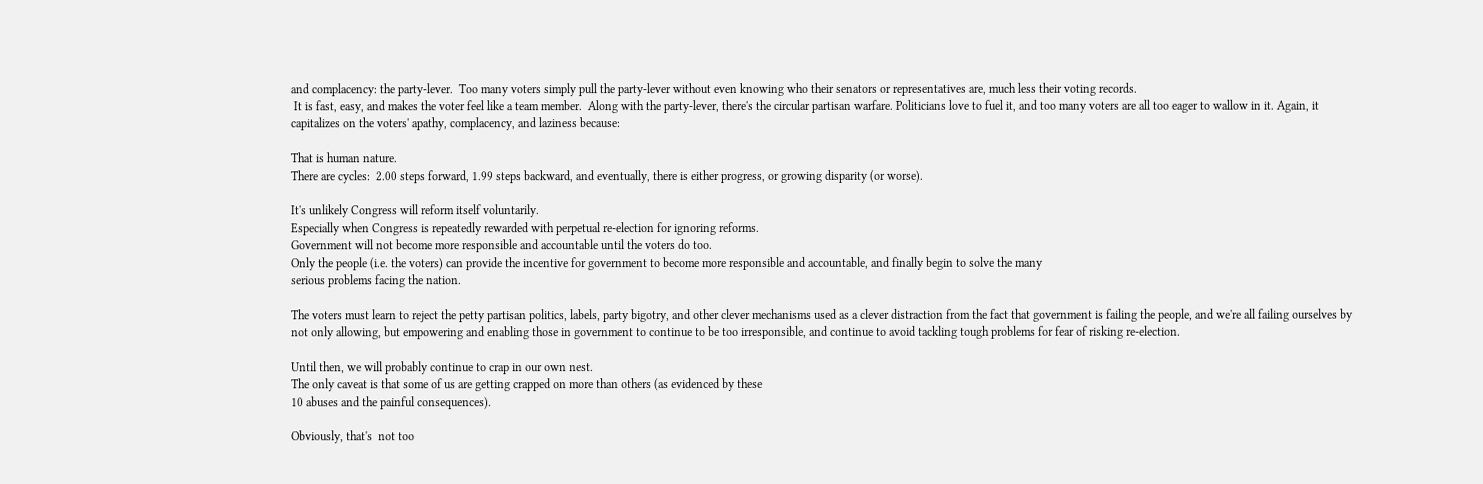and complacency: the party-lever.  Too many voters simply pull the party-lever without even knowing who their senators or representatives are, much less their voting records.
 It is fast, easy, and makes the voter feel like a team member.  Along with the party-lever, there's the circular partisan warfare. Politicians love to fuel it, and too many voters are all too eager to wallow in it. Again, it capitalizes on the voters' apathy, complacency, and laziness because:

That is human nature.
There are cycles:  2.00 steps forward, 1.99 steps backward, and eventually, there is either progress, or growing disparity (or worse).

It's unlikely Congress will reform itself voluntarily.
Especially when Congress is repeatedly rewarded with perpetual re-election for ignoring reforms.
Government will not become more responsible and accountable until the voters do too.
Only the people (i.e. the voters) can provide the incentive for government to become more responsible and accountable, and finally begin to solve the many
serious problems facing the nation.

The voters must learn to reject the petty partisan politics, labels, party bigotry, and other clever mechanisms used as a clever distraction from the fact that government is failing the people, and we're all failing ourselves by not only allowing, but empowering and enabling those in government to continue to be too irresponsible, and continue to avoid tackling tough problems for fear of risking re-election.

Until then, we will probably continue to crap in our own nest.
The only caveat is that some of us are getting crapped on more than others (as evidenced by these
10 abuses and the painful consequences).

Obviously, that's  not too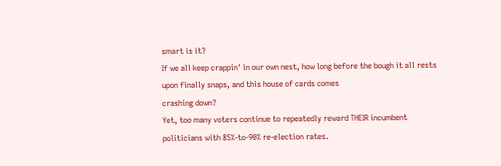smart is it?
If we all keep crappin' in our own nest, how long before the bough it all rests upon finally snaps, and this house of cards comes
crashing down?
Yet, too many voters continue to repeatedly reward THEIR incumbent politicians with 85%-to-90% re-election rates.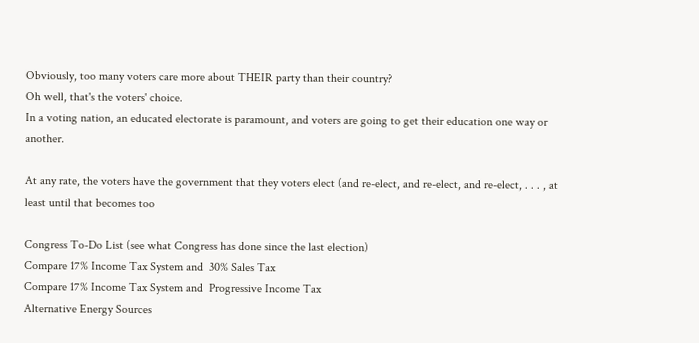Obviously, too many voters care more about THEIR party than their country?
Oh well, that's the voters' choice.
In a voting nation, an educated electorate is paramount, and voters are going to get their education one way or another.

At any rate, the voters have the government that they voters elect (and re-elect, and re-elect, and re-elect, . . . , at least until that becomes too

Congress To-Do List (see what Congress has done since the last election)
Compare 17% Income Tax System and  30% Sales Tax
Compare 17% Income Tax System and  Progressive Income Tax
Alternative Energy Sources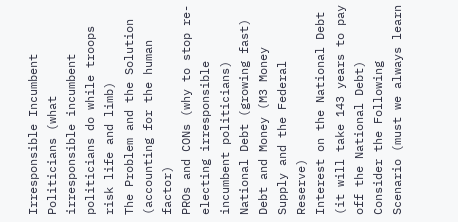Irresponsible Incumbent Politicians (what irresponsible incumbent politicians do while troops risk life and limb)
The Problem and the Solution (accounting for the human factor)
PROs and CONs (why to stop re-electing irresponsible incumbent politicians)
National Debt (growing fast)
Debt and Money (M3 Money Supply and the Federal Reserve)
Interest on the National Debt (it will take 143 years to pay off the National Debt)
Consider the Following Scenario (must we always learn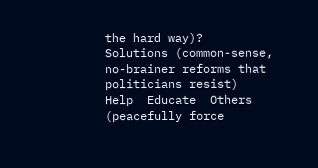the hard way)?
Solutions (common-sense, no-brainer reforms that politicians resist)
Help  Educate  Others (peacefully force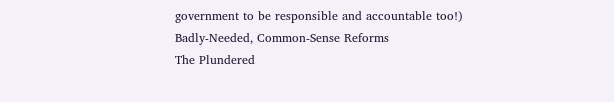government to be responsible and accountable too!)
Badly-Needed, Common-Sense Reforms
The Plundered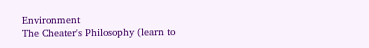Environment
The Cheater's Philosophy (learn to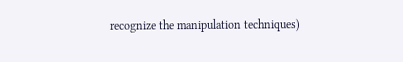recognize the manipulation techniques)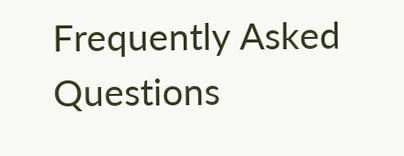Frequently Asked Questions